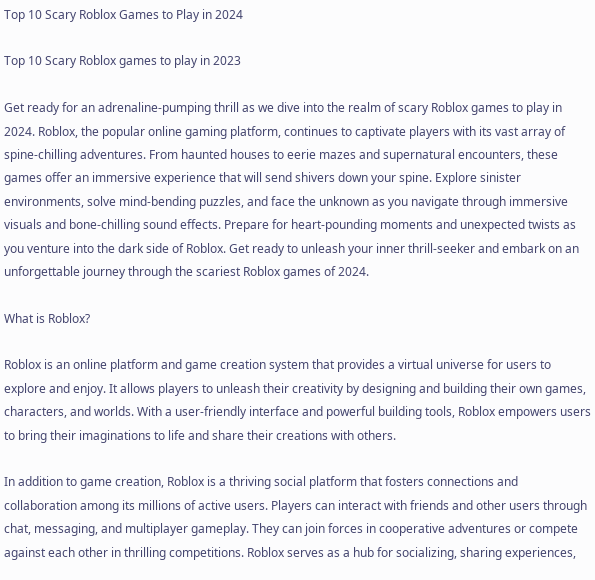Top 10 Scary Roblox Games to Play in 2024

Top 10 Scary Roblox games to play in 2023

Get ready for an adrenaline-pumping thrill as we dive into the realm of scary Roblox games to play in 2024. Roblox, the popular online gaming platform, continues to captivate players with its vast array of spine-chilling adventures. From haunted houses to eerie mazes and supernatural encounters, these games offer an immersive experience that will send shivers down your spine. Explore sinister environments, solve mind-bending puzzles, and face the unknown as you navigate through immersive visuals and bone-chilling sound effects. Prepare for heart-pounding moments and unexpected twists as you venture into the dark side of Roblox. Get ready to unleash your inner thrill-seeker and embark on an unforgettable journey through the scariest Roblox games of 2024.

What is Roblox?

Roblox is an online platform and game creation system that provides a virtual universe for users to explore and enjoy. It allows players to unleash their creativity by designing and building their own games, characters, and worlds. With a user-friendly interface and powerful building tools, Roblox empowers users to bring their imaginations to life and share their creations with others.

In addition to game creation, Roblox is a thriving social platform that fosters connections and collaboration among its millions of active users. Players can interact with friends and other users through chat, messaging, and multiplayer gameplay. They can join forces in cooperative adventures or compete against each other in thrilling competitions. Roblox serves as a hub for socializing, sharing experiences,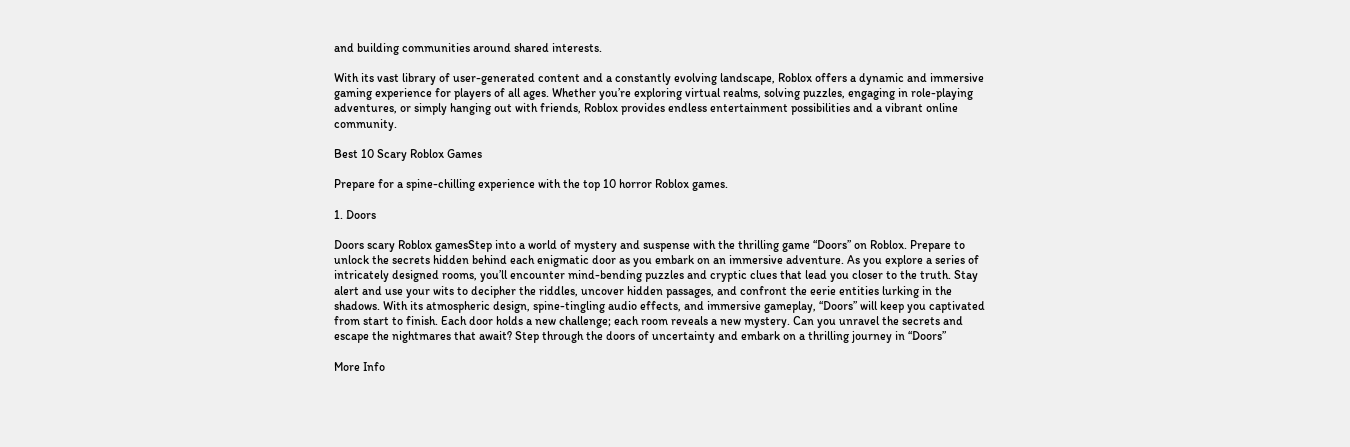and building communities around shared interests.

With its vast library of user-generated content and a constantly evolving landscape, Roblox offers a dynamic and immersive gaming experience for players of all ages. Whether you’re exploring virtual realms, solving puzzles, engaging in role-playing adventures, or simply hanging out with friends, Roblox provides endless entertainment possibilities and a vibrant online community.

Best 10 Scary Roblox Games

Prepare for a spine-chilling experience with the top 10 horror Roblox games.

1. Doors

Doors scary Roblox gamesStep into a world of mystery and suspense with the thrilling game “Doors” on Roblox. Prepare to unlock the secrets hidden behind each enigmatic door as you embark on an immersive adventure. As you explore a series of intricately designed rooms, you’ll encounter mind-bending puzzles and cryptic clues that lead you closer to the truth. Stay alert and use your wits to decipher the riddles, uncover hidden passages, and confront the eerie entities lurking in the shadows. With its atmospheric design, spine-tingling audio effects, and immersive gameplay, “Doors” will keep you captivated from start to finish. Each door holds a new challenge; each room reveals a new mystery. Can you unravel the secrets and escape the nightmares that await? Step through the doors of uncertainty and embark on a thrilling journey in “Doors”

More Info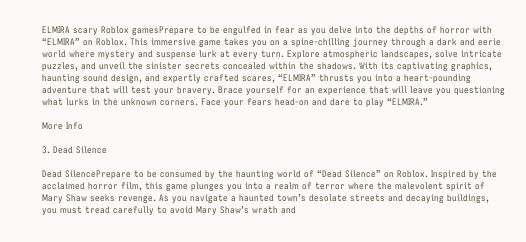ELMIRA scary Roblox gamesPrepare to be engulfed in fear as you delve into the depths of horror with “ELMIRA” on Roblox. This immersive game takes you on a spine-chilling journey through a dark and eerie world where mystery and suspense lurk at every turn. Explore atmospheric landscapes, solve intricate puzzles, and unveil the sinister secrets concealed within the shadows. With its captivating graphics, haunting sound design, and expertly crafted scares, “ELMIRA” thrusts you into a heart-pounding adventure that will test your bravery. Brace yourself for an experience that will leave you questioning what lurks in the unknown corners. Face your fears head-on and dare to play “ELMIRA.”

More Info

3. Dead Silence

Dead SilencePrepare to be consumed by the haunting world of “Dead Silence” on Roblox. Inspired by the acclaimed horror film, this game plunges you into a realm of terror where the malevolent spirit of Mary Shaw seeks revenge. As you navigate a haunted town’s desolate streets and decaying buildings, you must tread carefully to avoid Mary Shaw’s wrath and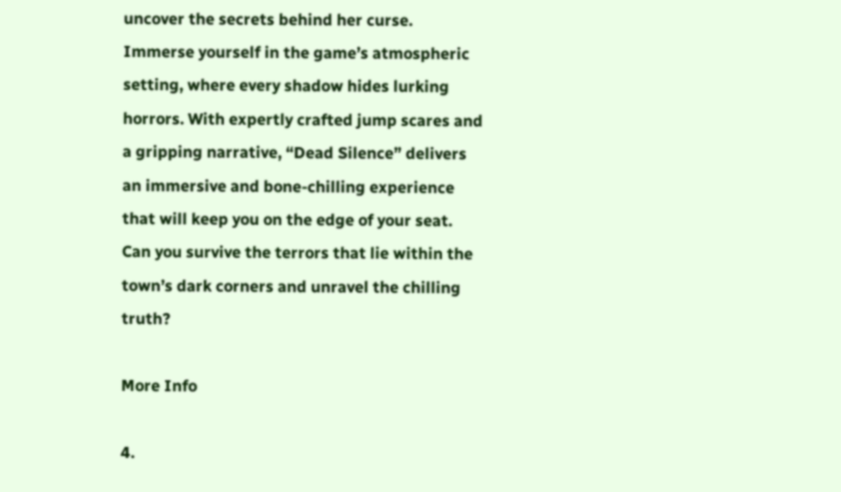uncover the secrets behind her curse. Immerse yourself in the game’s atmospheric setting, where every shadow hides lurking horrors. With expertly crafted jump scares and a gripping narrative, “Dead Silence” delivers an immersive and bone-chilling experience that will keep you on the edge of your seat. Can you survive the terrors that lie within the town’s dark corners and unravel the chilling truth?

More Info

4.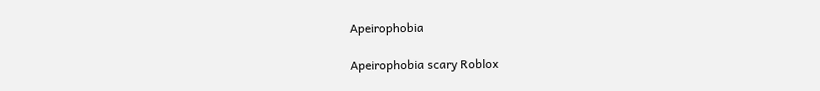Apeirophobia

Apeirophobia scary Roblox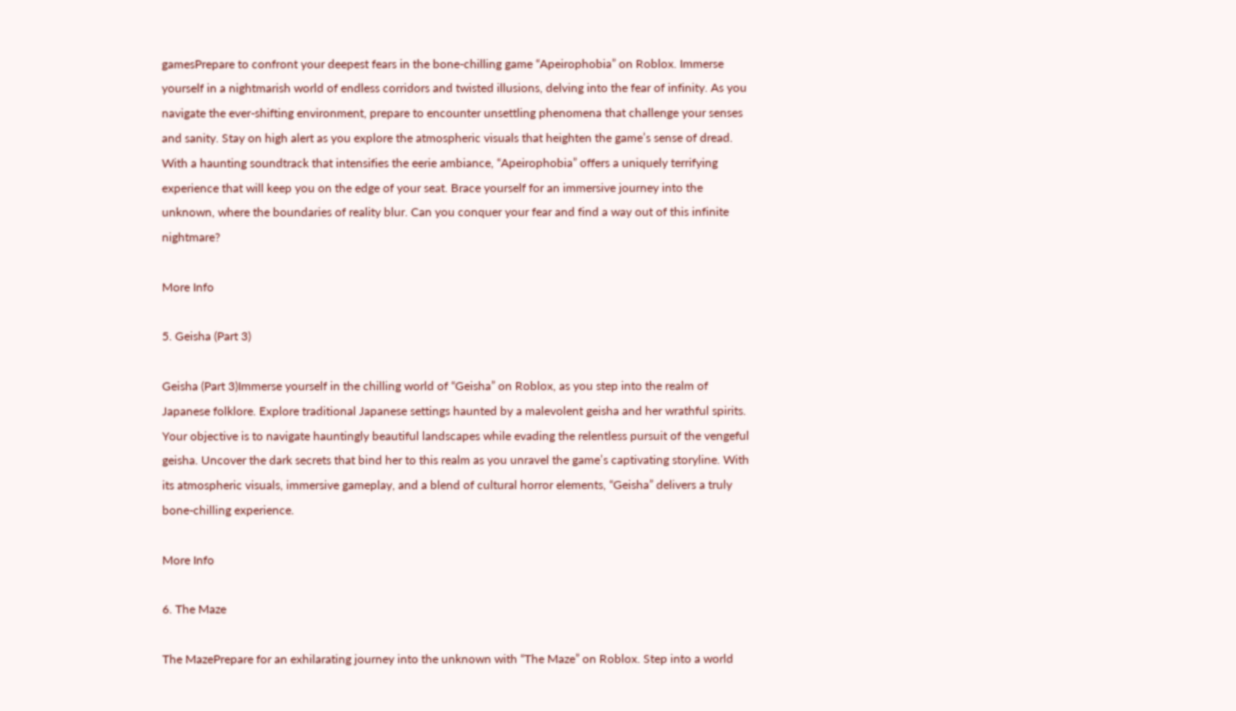gamesPrepare to confront your deepest fears in the bone-chilling game “Apeirophobia” on Roblox. Immerse yourself in a nightmarish world of endless corridors and twisted illusions, delving into the fear of infinity. As you navigate the ever-shifting environment, prepare to encounter unsettling phenomena that challenge your senses and sanity. Stay on high alert as you explore the atmospheric visuals that heighten the game’s sense of dread. With a haunting soundtrack that intensifies the eerie ambiance, “Apeirophobia” offers a uniquely terrifying experience that will keep you on the edge of your seat. Brace yourself for an immersive journey into the unknown, where the boundaries of reality blur. Can you conquer your fear and find a way out of this infinite nightmare?

More Info

5. Geisha (Part 3)

Geisha (Part 3)Immerse yourself in the chilling world of “Geisha” on Roblox, as you step into the realm of Japanese folklore. Explore traditional Japanese settings haunted by a malevolent geisha and her wrathful spirits. Your objective is to navigate hauntingly beautiful landscapes while evading the relentless pursuit of the vengeful geisha. Uncover the dark secrets that bind her to this realm as you unravel the game’s captivating storyline. With its atmospheric visuals, immersive gameplay, and a blend of cultural horror elements, “Geisha” delivers a truly bone-chilling experience.

More Info

6. The Maze

The MazePrepare for an exhilarating journey into the unknown with “The Maze” on Roblox. Step into a world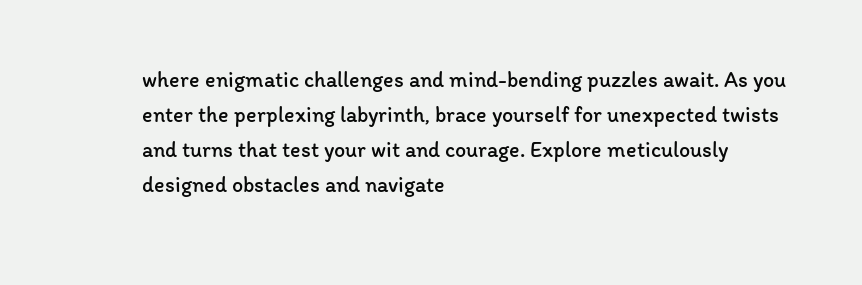where enigmatic challenges and mind-bending puzzles await. As you enter the perplexing labyrinth, brace yourself for unexpected twists and turns that test your wit and courage. Explore meticulously designed obstacles and navigate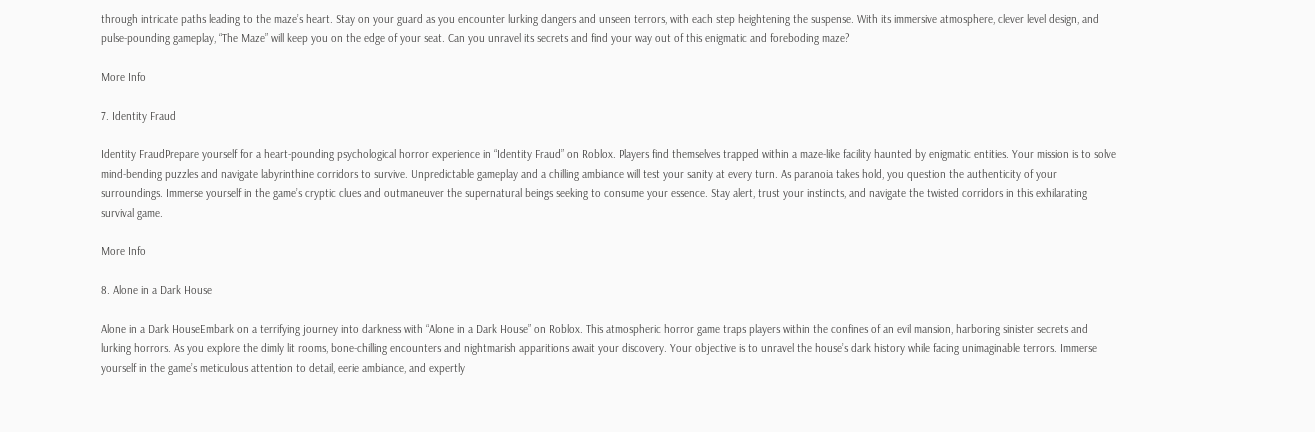through intricate paths leading to the maze’s heart. Stay on your guard as you encounter lurking dangers and unseen terrors, with each step heightening the suspense. With its immersive atmosphere, clever level design, and pulse-pounding gameplay, “The Maze” will keep you on the edge of your seat. Can you unravel its secrets and find your way out of this enigmatic and foreboding maze?

More Info

7. Identity Fraud

Identity FraudPrepare yourself for a heart-pounding psychological horror experience in “Identity Fraud” on Roblox. Players find themselves trapped within a maze-like facility haunted by enigmatic entities. Your mission is to solve mind-bending puzzles and navigate labyrinthine corridors to survive. Unpredictable gameplay and a chilling ambiance will test your sanity at every turn. As paranoia takes hold, you question the authenticity of your surroundings. Immerse yourself in the game’s cryptic clues and outmaneuver the supernatural beings seeking to consume your essence. Stay alert, trust your instincts, and navigate the twisted corridors in this exhilarating survival game.

More Info

8. Alone in a Dark House

Alone in a Dark HouseEmbark on a terrifying journey into darkness with “Alone in a Dark House” on Roblox. This atmospheric horror game traps players within the confines of an evil mansion, harboring sinister secrets and lurking horrors. As you explore the dimly lit rooms, bone-chilling encounters and nightmarish apparitions await your discovery. Your objective is to unravel the house’s dark history while facing unimaginable terrors. Immerse yourself in the game’s meticulous attention to detail, eerie ambiance, and expertly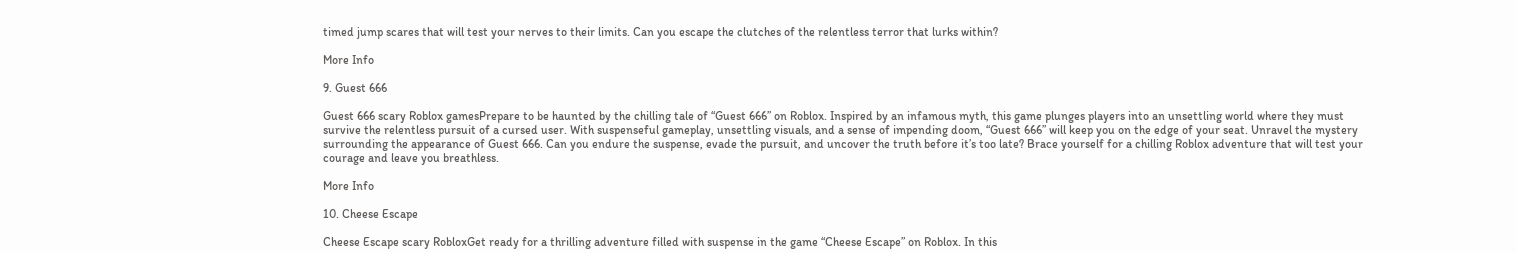timed jump scares that will test your nerves to their limits. Can you escape the clutches of the relentless terror that lurks within?

More Info

9. Guest 666

Guest 666 scary Roblox gamesPrepare to be haunted by the chilling tale of “Guest 666” on Roblox. Inspired by an infamous myth, this game plunges players into an unsettling world where they must survive the relentless pursuit of a cursed user. With suspenseful gameplay, unsettling visuals, and a sense of impending doom, “Guest 666” will keep you on the edge of your seat. Unravel the mystery surrounding the appearance of Guest 666. Can you endure the suspense, evade the pursuit, and uncover the truth before it’s too late? Brace yourself for a chilling Roblox adventure that will test your courage and leave you breathless.

More Info

10. Cheese Escape

Cheese Escape scary RobloxGet ready for a thrilling adventure filled with suspense in the game “Cheese Escape” on Roblox. In this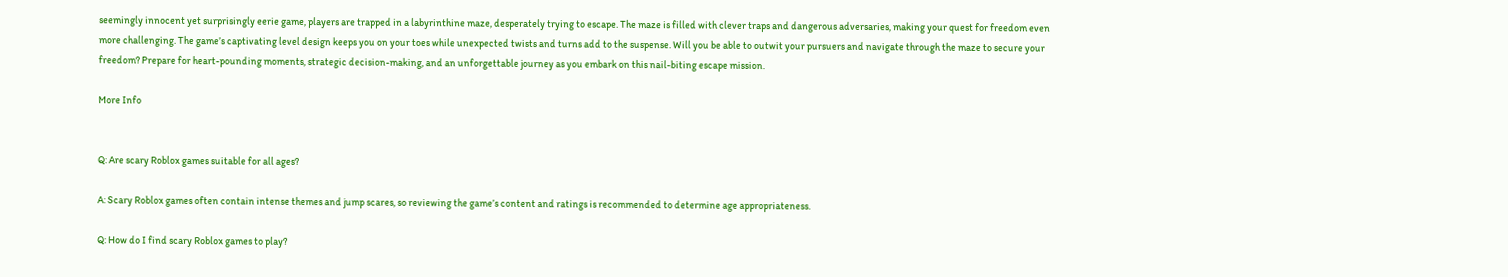seemingly innocent yet surprisingly eerie game, players are trapped in a labyrinthine maze, desperately trying to escape. The maze is filled with clever traps and dangerous adversaries, making your quest for freedom even more challenging. The game’s captivating level design keeps you on your toes while unexpected twists and turns add to the suspense. Will you be able to outwit your pursuers and navigate through the maze to secure your freedom? Prepare for heart-pounding moments, strategic decision-making, and an unforgettable journey as you embark on this nail-biting escape mission.

More Info


Q: Are scary Roblox games suitable for all ages?

A: Scary Roblox games often contain intense themes and jump scares, so reviewing the game’s content and ratings is recommended to determine age appropriateness.

Q: How do I find scary Roblox games to play?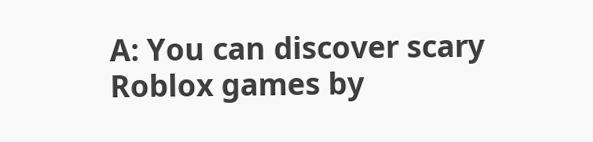A: You can discover scary Roblox games by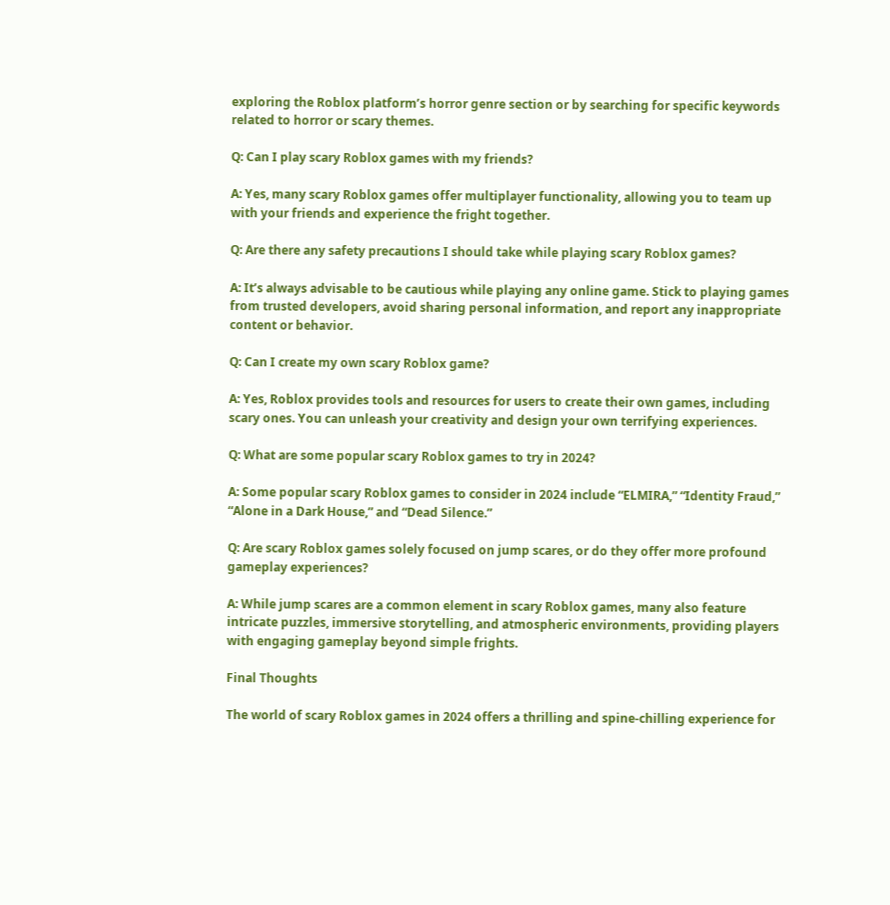exploring the Roblox platform’s horror genre section or by searching for specific keywords related to horror or scary themes.

Q: Can I play scary Roblox games with my friends?

A: Yes, many scary Roblox games offer multiplayer functionality, allowing you to team up with your friends and experience the fright together.

Q: Are there any safety precautions I should take while playing scary Roblox games?

A: It’s always advisable to be cautious while playing any online game. Stick to playing games from trusted developers, avoid sharing personal information, and report any inappropriate content or behavior.

Q: Can I create my own scary Roblox game?

A: Yes, Roblox provides tools and resources for users to create their own games, including scary ones. You can unleash your creativity and design your own terrifying experiences.

Q: What are some popular scary Roblox games to try in 2024?

A: Some popular scary Roblox games to consider in 2024 include “ELMIRA,” “Identity Fraud,” “Alone in a Dark House,” and “Dead Silence.”

Q: Are scary Roblox games solely focused on jump scares, or do they offer more profound gameplay experiences?

A: While jump scares are a common element in scary Roblox games, many also feature intricate puzzles, immersive storytelling, and atmospheric environments, providing players with engaging gameplay beyond simple frights.

Final Thoughts

The world of scary Roblox games in 2024 offers a thrilling and spine-chilling experience for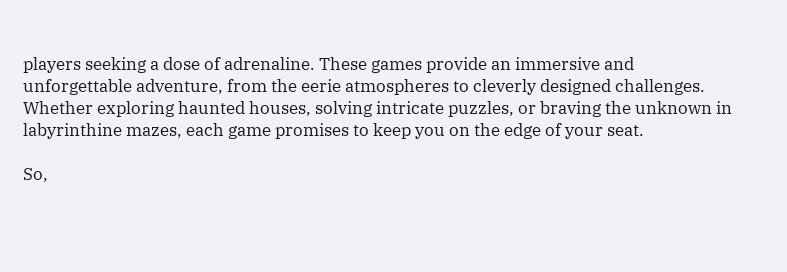players seeking a dose of adrenaline. These games provide an immersive and unforgettable adventure, from the eerie atmospheres to cleverly designed challenges. Whether exploring haunted houses, solving intricate puzzles, or braving the unknown in labyrinthine mazes, each game promises to keep you on the edge of your seat.

So,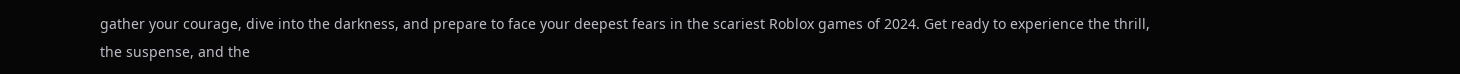gather your courage, dive into the darkness, and prepare to face your deepest fears in the scariest Roblox games of 2024. Get ready to experience the thrill, the suspense, and the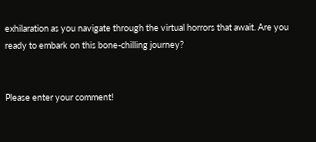exhilaration as you navigate through the virtual horrors that await. Are you ready to embark on this bone-chilling journey?


Please enter your comment!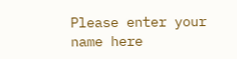Please enter your name here